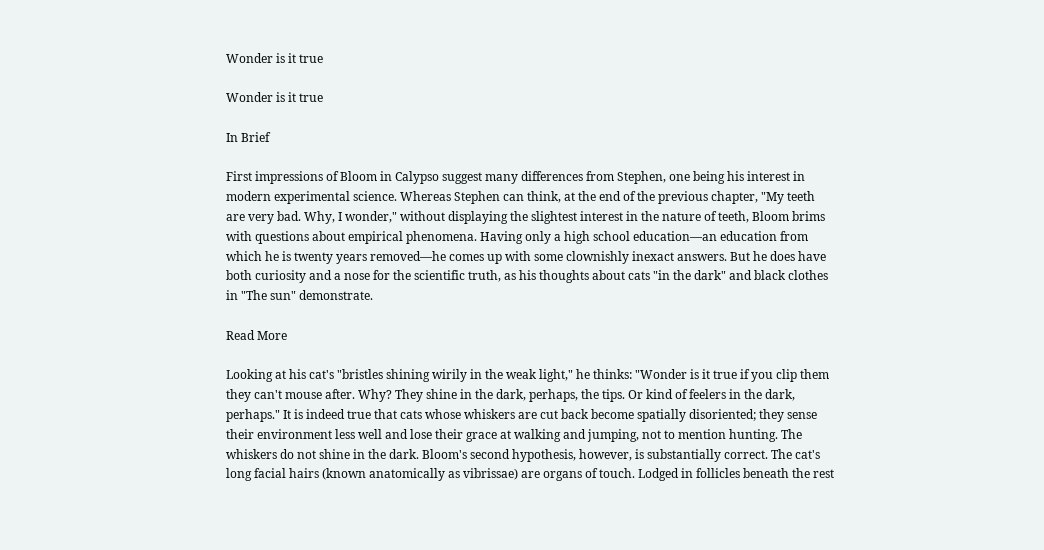Wonder is it true

Wonder is it true

In Brief

First impressions of Bloom in Calypso suggest many differences from Stephen, one being his interest in modern experimental science. Whereas Stephen can think, at the end of the previous chapter, "My teeth are very bad. Why, I wonder," without displaying the slightest interest in the nature of teeth, Bloom brims with questions about empirical phenomena. Having only a high school education—an education from which he is twenty years removed—he comes up with some clownishly inexact answers. But he does have both curiosity and a nose for the scientific truth, as his thoughts about cats "in the dark" and black clothes in "The sun" demonstrate.

Read More

Looking at his cat's "bristles shining wirily in the weak light," he thinks: "Wonder is it true if you clip them they can't mouse after. Why? They shine in the dark, perhaps, the tips. Or kind of feelers in the dark, perhaps." It is indeed true that cats whose whiskers are cut back become spatially disoriented; they sense their environment less well and lose their grace at walking and jumping, not to mention hunting. The whiskers do not shine in the dark. Bloom's second hypothesis, however, is substantially correct. The cat's long facial hairs (known anatomically as vibrissae) are organs of touch. Lodged in follicles beneath the rest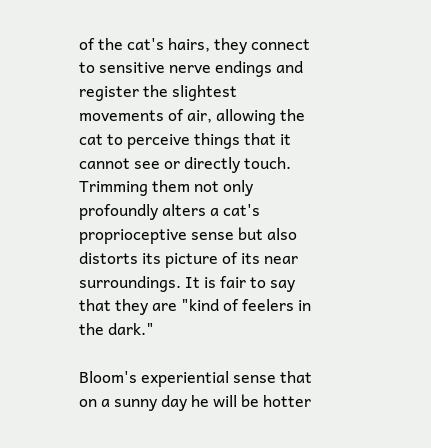of the cat's hairs, they connect to sensitive nerve endings and register the slightest movements of air, allowing the cat to perceive things that it cannot see or directly touch. Trimming them not only profoundly alters a cat's proprioceptive sense but also distorts its picture of its near surroundings. It is fair to say that they are "kind of feelers in the dark."

Bloom's experiential sense that on a sunny day he will be hotter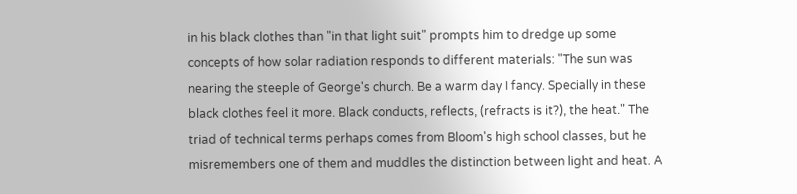in his black clothes than "in that light suit" prompts him to dredge up some concepts of how solar radiation responds to different materials: "The sun was nearing the steeple of George's church. Be a warm day I fancy. Specially in these black clothes feel it more. Black conducts, reflects, (refracts is it?), the heat." The triad of technical terms perhaps comes from Bloom's high school classes, but he misremembers one of them and muddles the distinction between light and heat. A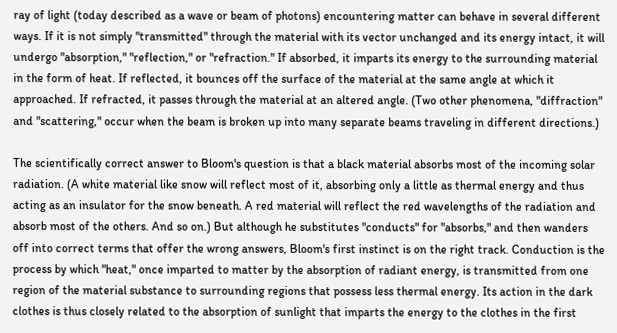ray of light (today described as a wave or beam of photons) encountering matter can behave in several different ways. If it is not simply "transmitted" through the material with its vector unchanged and its energy intact, it will undergo "absorption," "reflection," or "refraction." If absorbed, it imparts its energy to the surrounding material in the form of heat. If reflected, it bounces off the surface of the material at the same angle at which it approached. If refracted, it passes through the material at an altered angle. (Two other phenomena, "diffraction" and "scattering," occur when the beam is broken up into many separate beams traveling in different directions.)

The scientifically correct answer to Bloom's question is that a black material absorbs most of the incoming solar radiation. (A white material like snow will reflect most of it, absorbing only a little as thermal energy and thus acting as an insulator for the snow beneath. A red material will reflect the red wavelengths of the radiation and absorb most of the others. And so on.) But although he substitutes "conducts" for "absorbs," and then wanders off into correct terms that offer the wrong answers, Bloom's first instinct is on the right track. Conduction is the process by which "heat," once imparted to matter by the absorption of radiant energy, is transmitted from one region of the material substance to surrounding regions that possess less thermal energy. Its action in the dark clothes is thus closely related to the absorption of sunlight that imparts the energy to the clothes in the first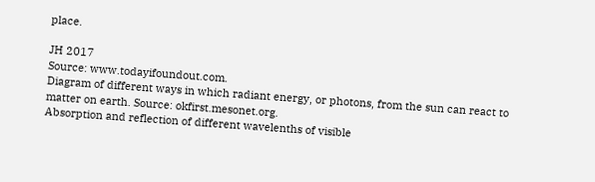place.

JH 2017
Source: www.todayifoundout.com.
Diagram of different ways in which radiant energy, or photons, from the sun can react to matter on earth. Source: okfirst.mesonet.org.
Absorption and reflection of different wavelenths of visible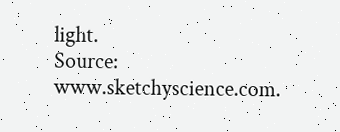light.
Source: www.sketchyscience.com.